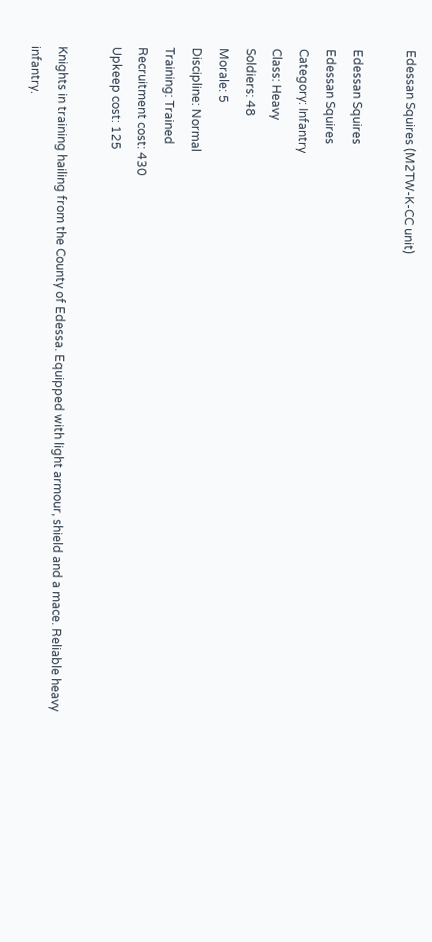Edessan Squires (M2TW-K-CC unit)

Edessan Squires
Edessan Squires
Category: Infantry
Class: Heavy
Soldiers: 48
Morale: 5
Discipline: Normal
Training: Trained
Recruitment cost: 430
Upkeep cost: 125

Knights in training hailing from the County of Edessa. Equipped with light armour, shield and a mace. Reliable heavy infantry.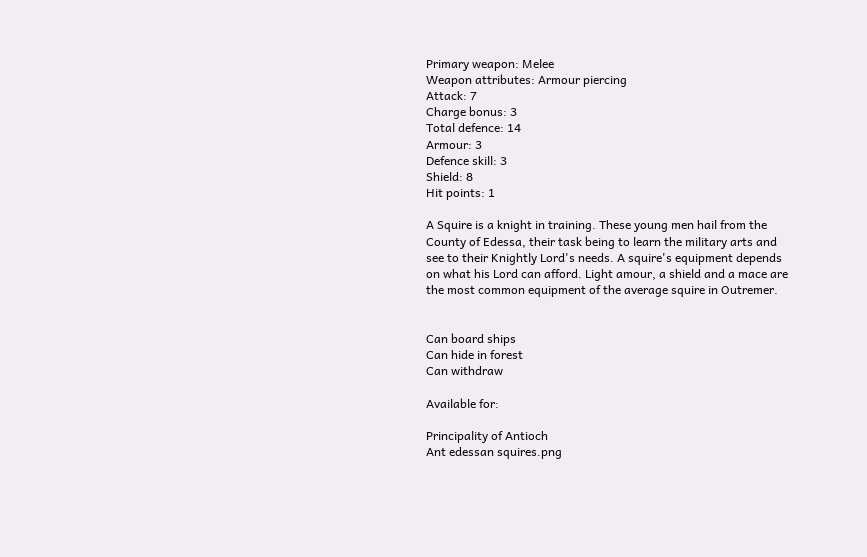Primary weapon: Melee
Weapon attributes: Armour piercing
Attack: 7
Charge bonus: 3
Total defence: 14
Armour: 3
Defence skill: 3
Shield: 8
Hit points: 1

A Squire is a knight in training. These young men hail from the County of Edessa, their task being to learn the military arts and see to their Knightly Lord's needs. A squire's equipment depends on what his Lord can afford. Light amour, a shield and a mace are the most common equipment of the average squire in Outremer.


Can board ships
Can hide in forest
Can withdraw

Available for:

Principality of Antioch
Ant edessan squires.png